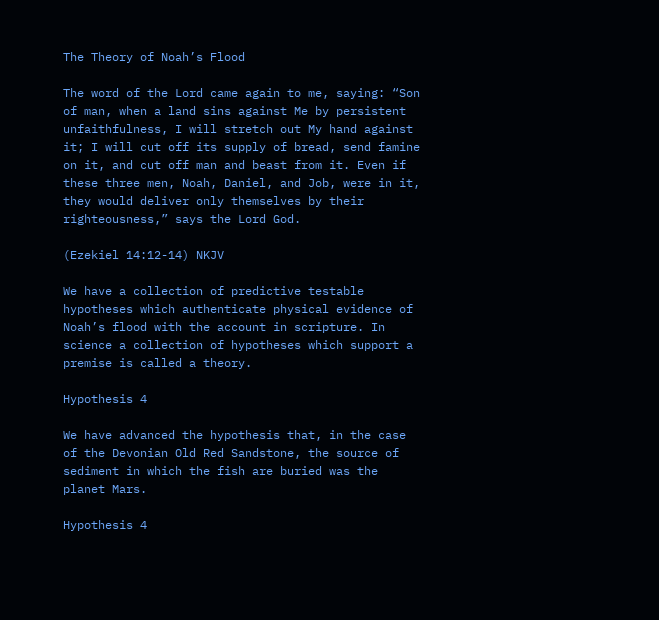The Theory of Noah’s Flood

The word of the Lord came again to me, saying: “Son of man, when a land sins against Me by persistent unfaithfulness, I will stretch out My hand against it; I will cut off its supply of bread, send famine on it, and cut off man and beast from it. Even if these three men, Noah, Daniel, and Job, were in it, they would deliver only themselves by their righteousness,” says the Lord God.

(Ezekiel 14:12-14) NKJV

We have a collection of predictive testable hypotheses which authenticate physical evidence of Noah’s flood with the account in scripture. In science a collection of hypotheses which support a premise is called a theory.

Hypothesis 4

We have advanced the hypothesis that, in the case of the Devonian Old Red Sandstone, the source of sediment in which the fish are buried was the planet Mars.

Hypothesis 4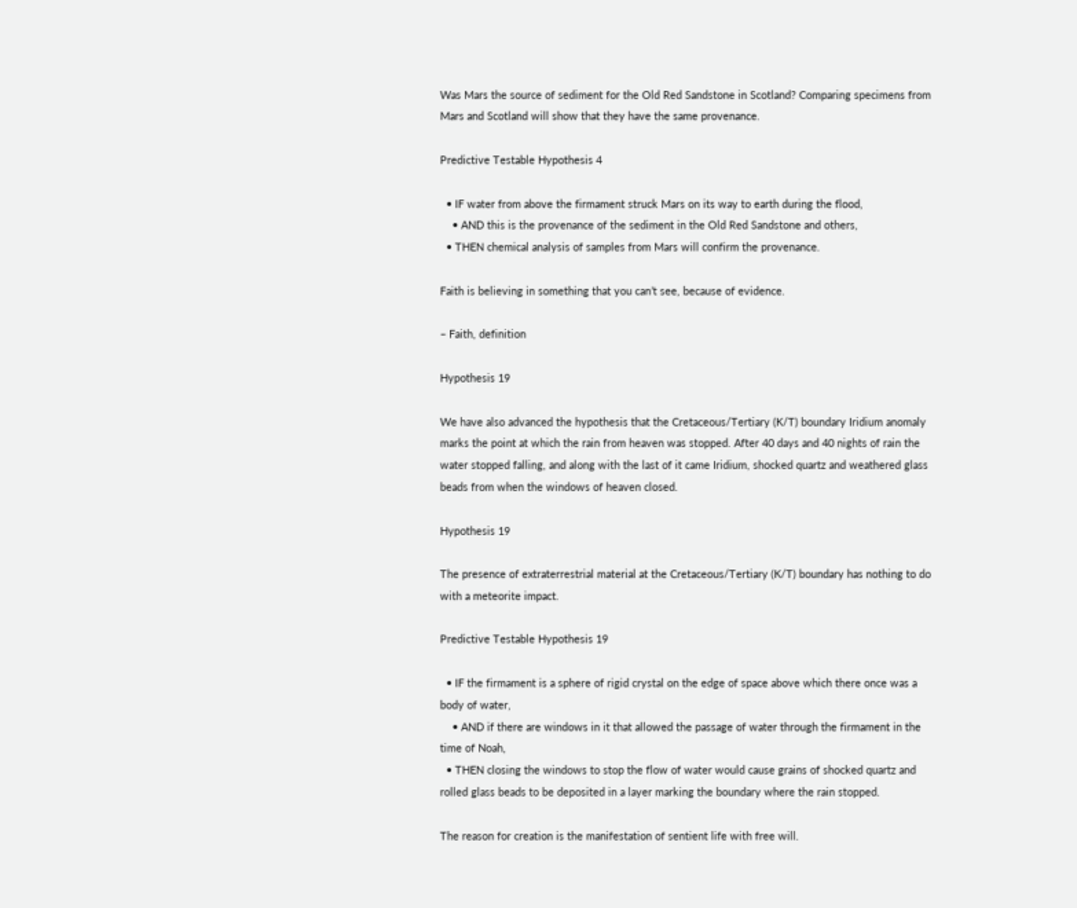Was Mars the source of sediment for the Old Red Sandstone in Scotland? Comparing specimens from Mars and Scotland will show that they have the same provenance.

Predictive Testable Hypothesis 4

  • IF water from above the firmament struck Mars on its way to earth during the flood,
    • AND this is the provenance of the sediment in the Old Red Sandstone and others,
  • THEN chemical analysis of samples from Mars will confirm the provenance.

Faith is believing in something that you can’t see, because of evidence.

– Faith, definition

Hypothesis 19

We have also advanced the hypothesis that the Cretaceous/Tertiary (K/T) boundary Iridium anomaly marks the point at which the rain from heaven was stopped. After 40 days and 40 nights of rain the water stopped falling, and along with the last of it came Iridium, shocked quartz and weathered glass beads from when the windows of heaven closed.

Hypothesis 19

The presence of extraterrestrial material at the Cretaceous/Tertiary (K/T) boundary has nothing to do with a meteorite impact.

Predictive Testable Hypothesis 19

  • IF the firmament is a sphere of rigid crystal on the edge of space above which there once was a body of water,
    • AND if there are windows in it that allowed the passage of water through the firmament in the time of Noah,
  • THEN closing the windows to stop the flow of water would cause grains of shocked quartz and rolled glass beads to be deposited in a layer marking the boundary where the rain stopped.

The reason for creation is the manifestation of sentient life with free will.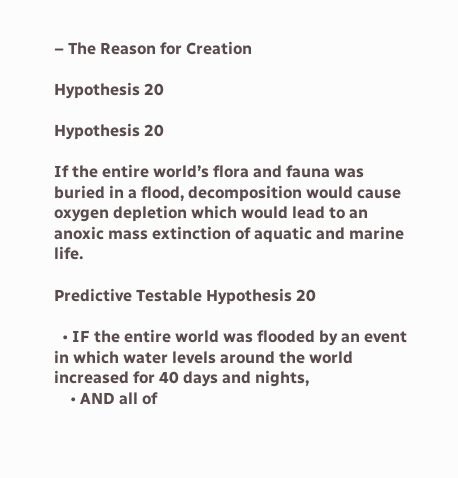– The Reason for Creation

Hypothesis 20

Hypothesis 20

If the entire world’s flora and fauna was buried in a flood, decomposition would cause oxygen depletion which would lead to an anoxic mass extinction of aquatic and marine life.

Predictive Testable Hypothesis 20

  • IF the entire world was flooded by an event in which water levels around the world increased for 40 days and nights,
    • AND all of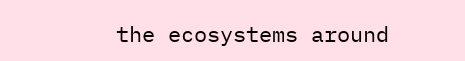the ecosystems around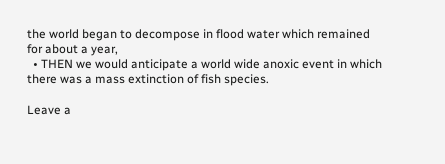the world began to decompose in flood water which remained for about a year,
  • THEN we would anticipate a world wide anoxic event in which there was a mass extinction of fish species.

Leave a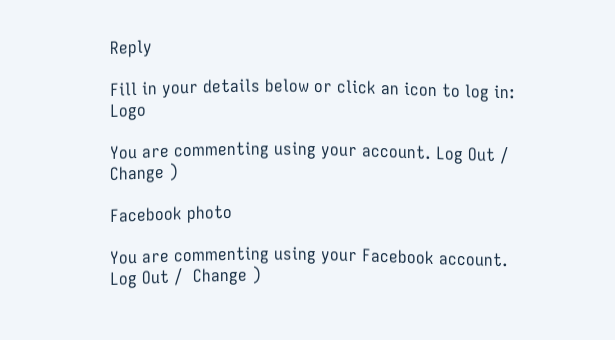Reply

Fill in your details below or click an icon to log in: Logo

You are commenting using your account. Log Out /  Change )

Facebook photo

You are commenting using your Facebook account. Log Out /  Change )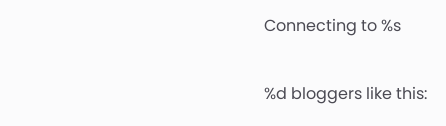Connecting to %s

%d bloggers like this: